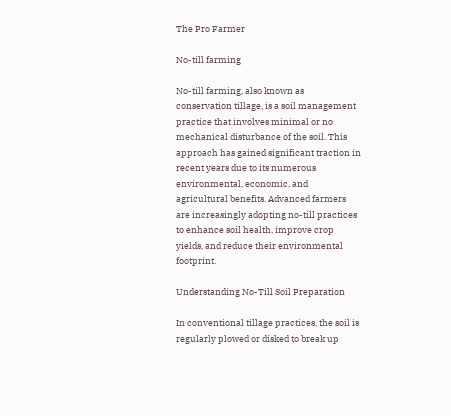The Pro Farmer

No-till farming

No-till farming, also known as conservation tillage, is a soil management practice that involves minimal or no mechanical disturbance of the soil. This approach has gained significant traction in recent years due to its numerous environmental, economic, and agricultural benefits. Advanced farmers are increasingly adopting no-till practices to enhance soil health, improve crop yields, and reduce their environmental footprint.

Understanding No-Till Soil Preparation

In conventional tillage practices, the soil is regularly plowed or disked to break up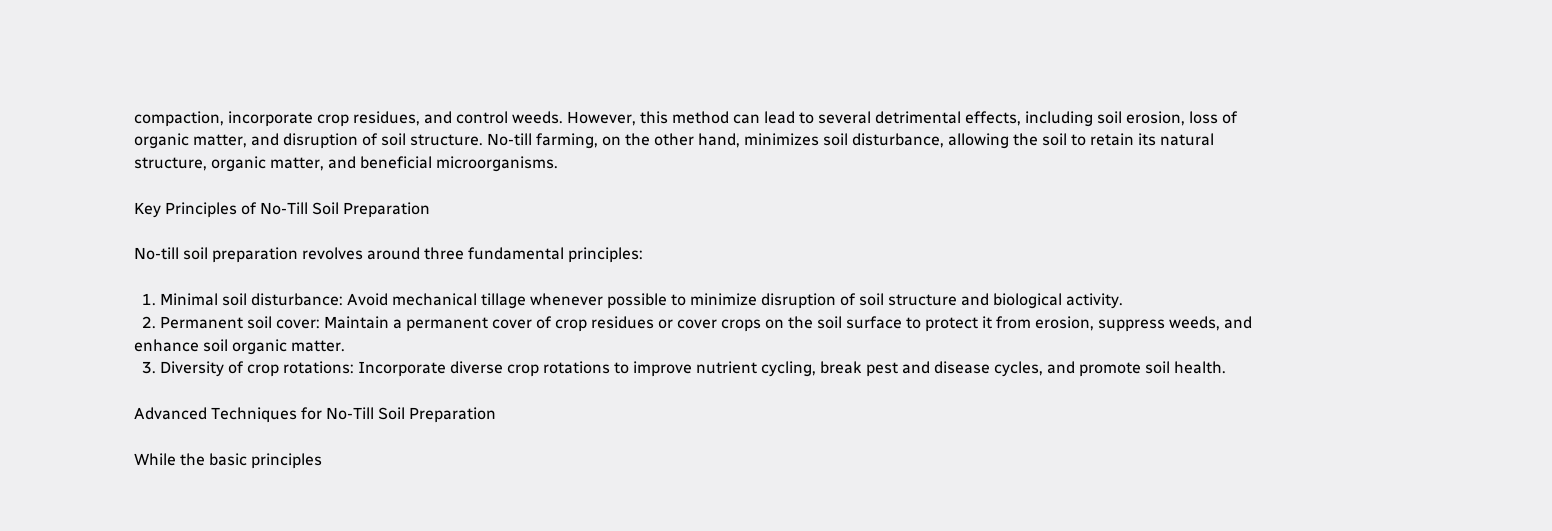compaction, incorporate crop residues, and control weeds. However, this method can lead to several detrimental effects, including soil erosion, loss of organic matter, and disruption of soil structure. No-till farming, on the other hand, minimizes soil disturbance, allowing the soil to retain its natural structure, organic matter, and beneficial microorganisms.

Key Principles of No-Till Soil Preparation

No-till soil preparation revolves around three fundamental principles:

  1. Minimal soil disturbance: Avoid mechanical tillage whenever possible to minimize disruption of soil structure and biological activity.
  2. Permanent soil cover: Maintain a permanent cover of crop residues or cover crops on the soil surface to protect it from erosion, suppress weeds, and enhance soil organic matter.
  3. Diversity of crop rotations: Incorporate diverse crop rotations to improve nutrient cycling, break pest and disease cycles, and promote soil health.

Advanced Techniques for No-Till Soil Preparation

While the basic principles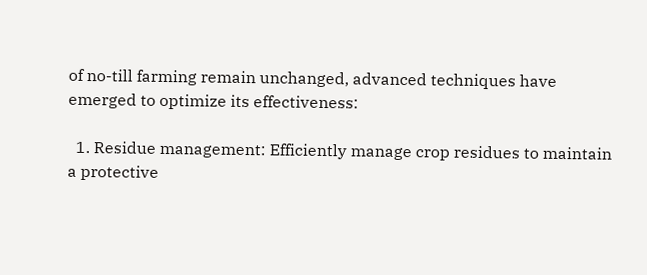of no-till farming remain unchanged, advanced techniques have emerged to optimize its effectiveness:

  1. Residue management: Efficiently manage crop residues to maintain a protective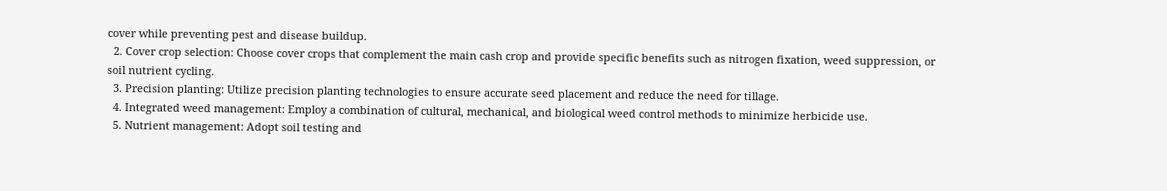cover while preventing pest and disease buildup.
  2. Cover crop selection: Choose cover crops that complement the main cash crop and provide specific benefits such as nitrogen fixation, weed suppression, or soil nutrient cycling.
  3. Precision planting: Utilize precision planting technologies to ensure accurate seed placement and reduce the need for tillage.
  4. Integrated weed management: Employ a combination of cultural, mechanical, and biological weed control methods to minimize herbicide use.
  5. Nutrient management: Adopt soil testing and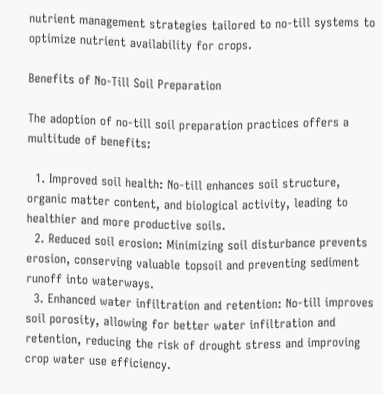nutrient management strategies tailored to no-till systems to optimize nutrient availability for crops.

Benefits of No-Till Soil Preparation

The adoption of no-till soil preparation practices offers a multitude of benefits:

  1. Improved soil health: No-till enhances soil structure, organic matter content, and biological activity, leading to healthier and more productive soils.
  2. Reduced soil erosion: Minimizing soil disturbance prevents erosion, conserving valuable topsoil and preventing sediment runoff into waterways.
  3. Enhanced water infiltration and retention: No-till improves soil porosity, allowing for better water infiltration and retention, reducing the risk of drought stress and improving crop water use efficiency.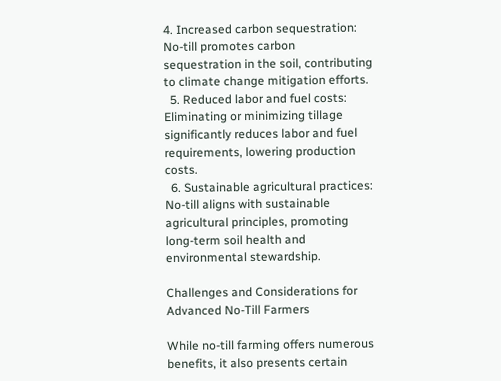4. Increased carbon sequestration: No-till promotes carbon sequestration in the soil, contributing to climate change mitigation efforts.
  5. Reduced labor and fuel costs: Eliminating or minimizing tillage significantly reduces labor and fuel requirements, lowering production costs.
  6. Sustainable agricultural practices: No-till aligns with sustainable agricultural principles, promoting long-term soil health and environmental stewardship.

Challenges and Considerations for Advanced No-Till Farmers

While no-till farming offers numerous benefits, it also presents certain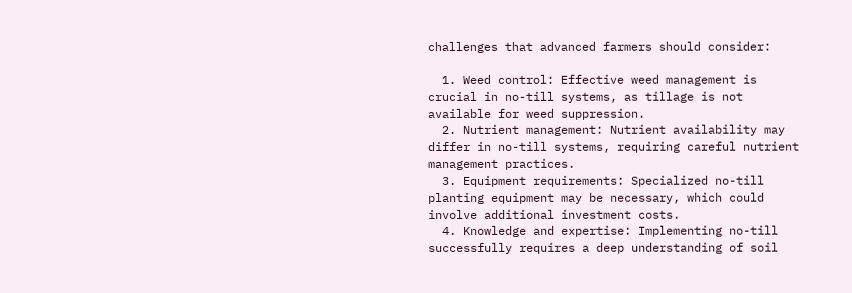challenges that advanced farmers should consider:

  1. Weed control: Effective weed management is crucial in no-till systems, as tillage is not available for weed suppression.
  2. Nutrient management: Nutrient availability may differ in no-till systems, requiring careful nutrient management practices.
  3. Equipment requirements: Specialized no-till planting equipment may be necessary, which could involve additional investment costs.
  4. Knowledge and expertise: Implementing no-till successfully requires a deep understanding of soil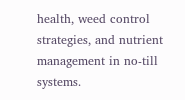health, weed control strategies, and nutrient management in no-till systems.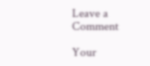Leave a Comment

Your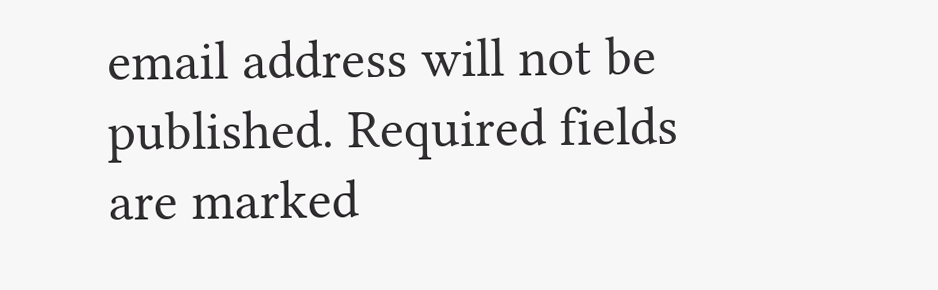email address will not be published. Required fields are marked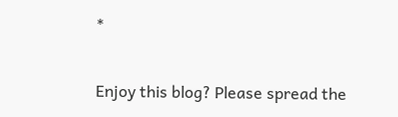*


Enjoy this blog? Please spread the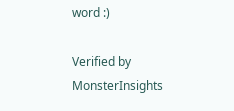word :)

Verified by MonsterInsights